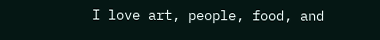I love art, people, food, and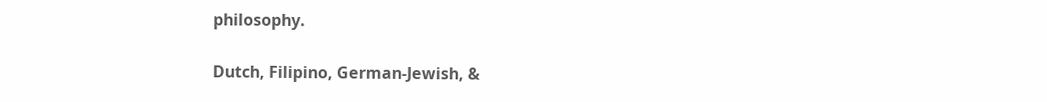philosophy.

Dutch, Filipino, German-Jewish, &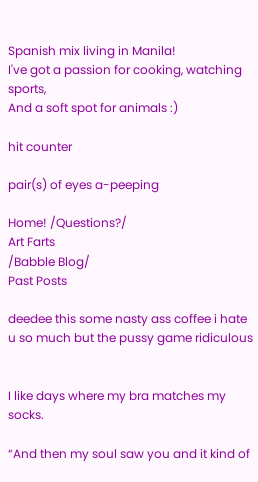Spanish mix living in Manila!
I've got a passion for cooking, watching sports,
And a soft spot for animals :)

hit counter

pair(s) of eyes a-peeping

Home! /Questions?/
Art Farts
/Babble Blog/
Past Posts

deedee this some nasty ass coffee i hate u so much but the pussy game ridiculous


I like days where my bra matches my socks.

“And then my soul saw you and it kind of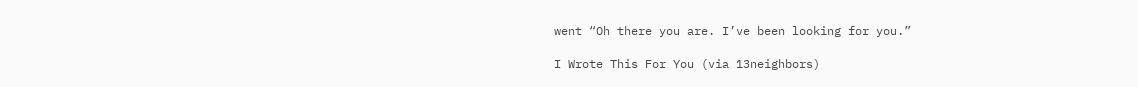went “Oh there you are. I’ve been looking for you.”

I Wrote This For You (via 13neighbors)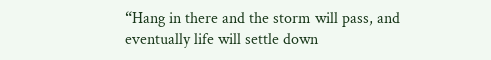“Hang in there and the storm will pass, and eventually life will settle down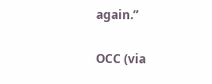again.”

OCC (via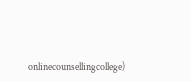onlinecounsellingcollege)